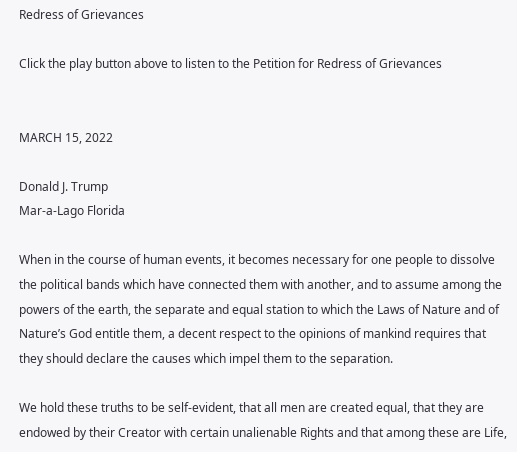Redress of Grievances

Click the play button above to listen to the Petition for Redress of Grievances


MARCH 15, 2022

Donald J. Trump
Mar-a-Lago Florida

When in the course of human events, it becomes necessary for one people to dissolve the political bands which have connected them with another, and to assume among the powers of the earth, the separate and equal station to which the Laws of Nature and of Nature’s God entitle them, a decent respect to the opinions of mankind requires that they should declare the causes which impel them to the separation.

We hold these truths to be self-evident, that all men are created equal, that they are endowed by their Creator with certain unalienable Rights and that among these are Life,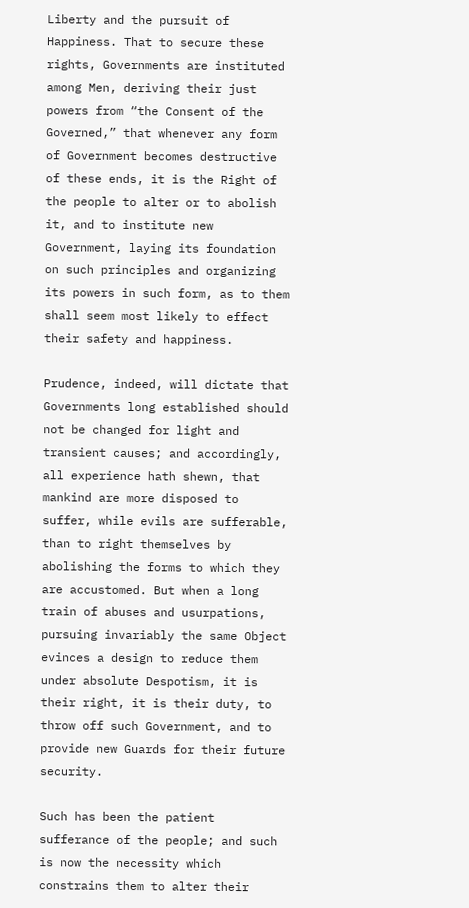Liberty and the pursuit of Happiness. That to secure these rights, Governments are instituted among Men, deriving their just powers from “the Consent of the Governed,” that whenever any form of Government becomes destructive of these ends, it is the Right of the people to alter or to abolish it, and to institute new Government, laying its foundation on such principles and organizing its powers in such form, as to them shall seem most likely to effect their safety and happiness.

Prudence, indeed, will dictate that Governments long established should not be changed for light and transient causes; and accordingly, all experience hath shewn, that mankind are more disposed to suffer, while evils are sufferable, than to right themselves by abolishing the forms to which they are accustomed. But when a long train of abuses and usurpations, pursuing invariably the same Object evinces a design to reduce them under absolute Despotism, it is their right, it is their duty, to throw off such Government, and to provide new Guards for their future security.

Such has been the patient sufferance of the people; and such is now the necessity which constrains them to alter their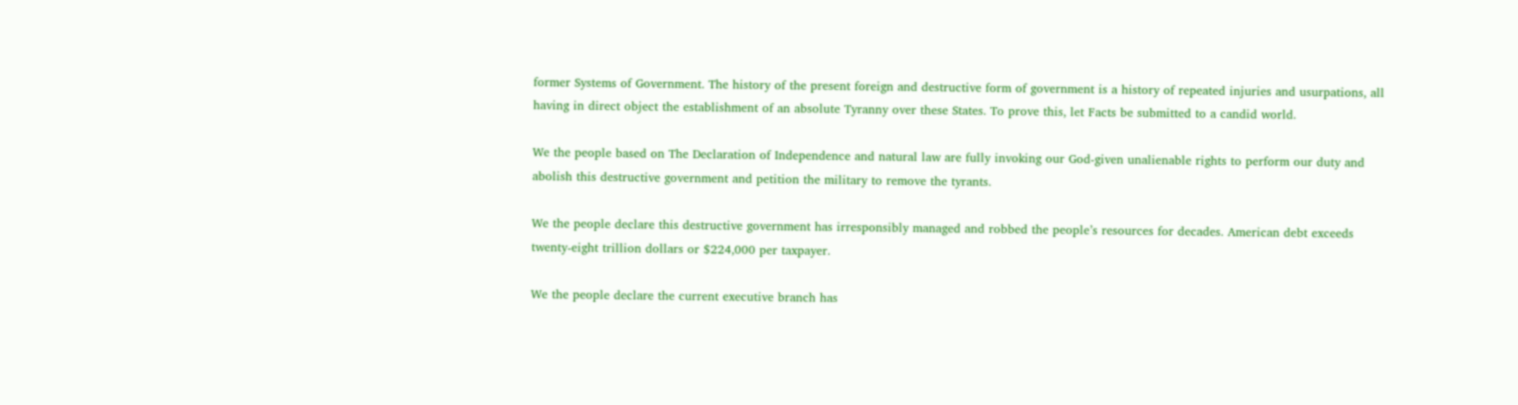former Systems of Government. The history of the present foreign and destructive form of government is a history of repeated injuries and usurpations, all having in direct object the establishment of an absolute Tyranny over these States. To prove this, let Facts be submitted to a candid world.

We the people based on The Declaration of Independence and natural law are fully invoking our God-given unalienable rights to perform our duty and abolish this destructive government and petition the military to remove the tyrants.

We the people declare this destructive government has irresponsibly managed and robbed the people’s resources for decades. American debt exceeds twenty-eight trillion dollars or $224,000 per taxpayer.

We the people declare the current executive branch has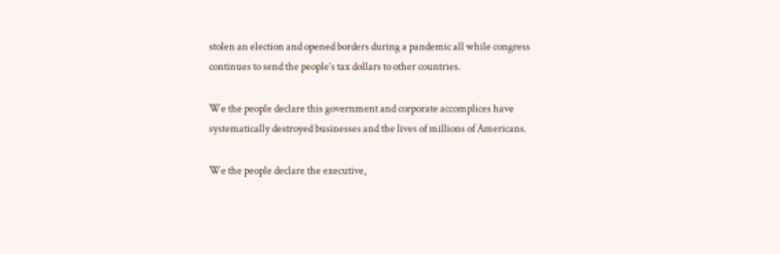stolen an election and opened borders during a pandemic all while congress continues to send the people’s tax dollars to other countries.

We the people declare this government and corporate accomplices have systematically destroyed businesses and the lives of millions of Americans.

We the people declare the executive,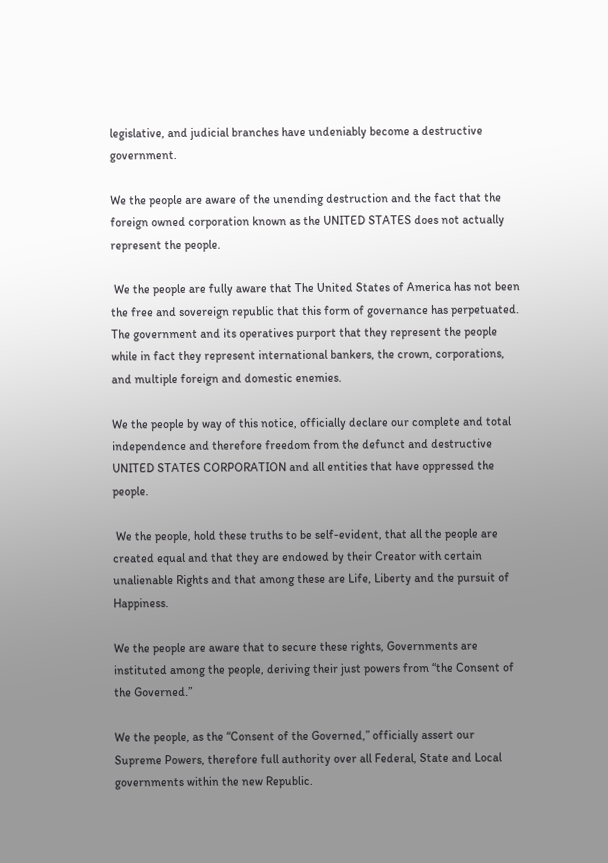legislative, and judicial branches have undeniably become a destructive government.

We the people are aware of the unending destruction and the fact that the foreign owned corporation known as the UNITED STATES does not actually represent the people.

 We the people are fully aware that The United States of America has not been the free and sovereign republic that this form of governance has perpetuated. The government and its operatives purport that they represent the people while in fact they represent international bankers, the crown, corporations, and multiple foreign and domestic enemies.

We the people by way of this notice, officially declare our complete and total independence and therefore freedom from the defunct and destructive UNITED STATES CORPORATION and all entities that have oppressed the people.

 We the people, hold these truths to be self-evident, that all the people are created equal and that they are endowed by their Creator with certain unalienable Rights and that among these are Life, Liberty and the pursuit of Happiness.

We the people are aware that to secure these rights, Governments are instituted among the people, deriving their just powers from “the Consent of the Governed.”

We the people, as the “Consent of the Governed,” officially assert our Supreme Powers, therefore full authority over all Federal, State and Local governments within the new Republic.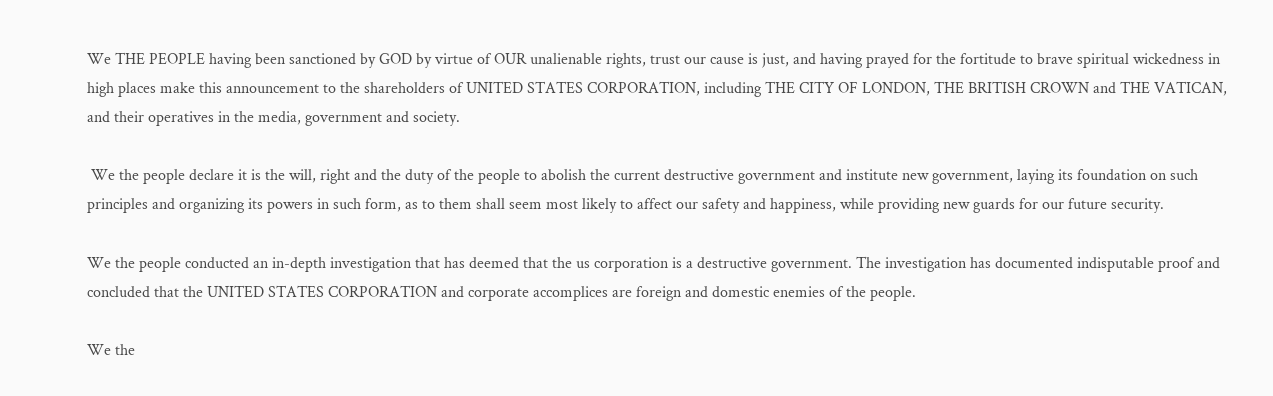We THE PEOPLE having been sanctioned by GOD by virtue of OUR unalienable rights, trust our cause is just, and having prayed for the fortitude to brave spiritual wickedness in high places make this announcement to the shareholders of UNITED STATES CORPORATION, including THE CITY OF LONDON, THE BRITISH CROWN and THE VATICAN, and their operatives in the media, government and society.

 We the people declare it is the will, right and the duty of the people to abolish the current destructive government and institute new government, laying its foundation on such principles and organizing its powers in such form, as to them shall seem most likely to affect our safety and happiness, while providing new guards for our future security.

We the people conducted an in-depth investigation that has deemed that the us corporation is a destructive government. The investigation has documented indisputable proof and concluded that the UNITED STATES CORPORATION and corporate accomplices are foreign and domestic enemies of the people.

We the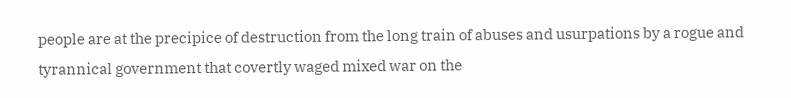people are at the precipice of destruction from the long train of abuses and usurpations by a rogue and tyrannical government that covertly waged mixed war on the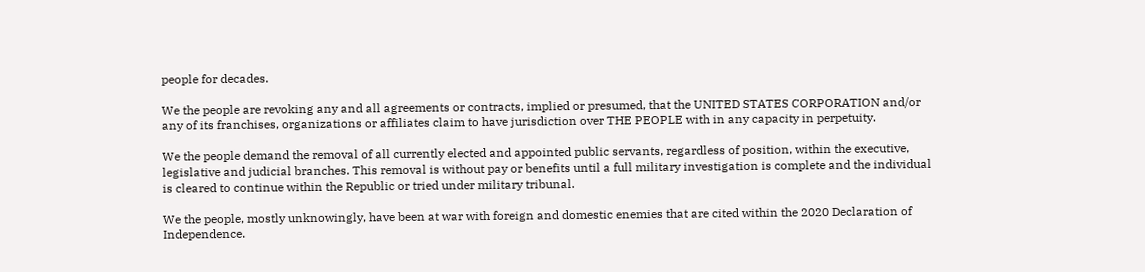people for decades.

We the people are revoking any and all agreements or contracts, implied or presumed, that the UNITED STATES CORPORATION and/or any of its franchises, organizations or affiliates claim to have jurisdiction over THE PEOPLE with in any capacity in perpetuity.

We the people demand the removal of all currently elected and appointed public servants, regardless of position, within the executive, legislative and judicial branches. This removal is without pay or benefits until a full military investigation is complete and the individual is cleared to continue within the Republic or tried under military tribunal.

We the people, mostly unknowingly, have been at war with foreign and domestic enemies that are cited within the 2020 Declaration of Independence.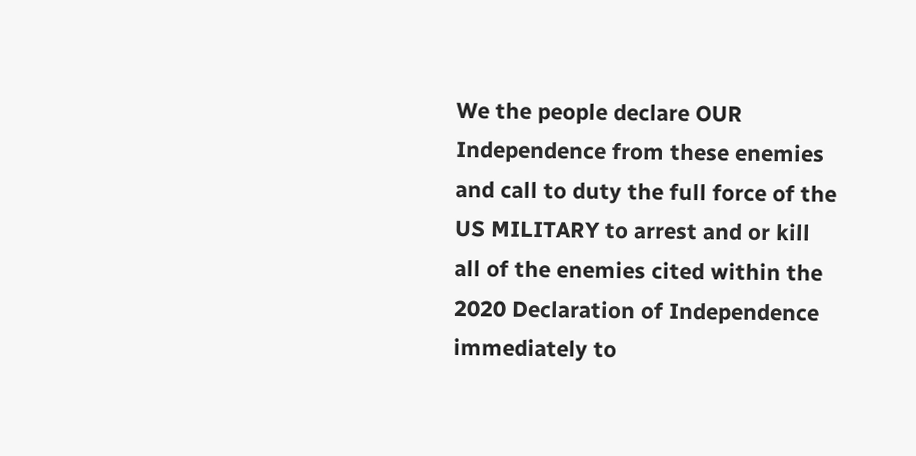We the people declare OUR Independence from these enemies and call to duty the full force of the US MILITARY to arrest and or kill all of the enemies cited within the 2020 Declaration of Independence immediately to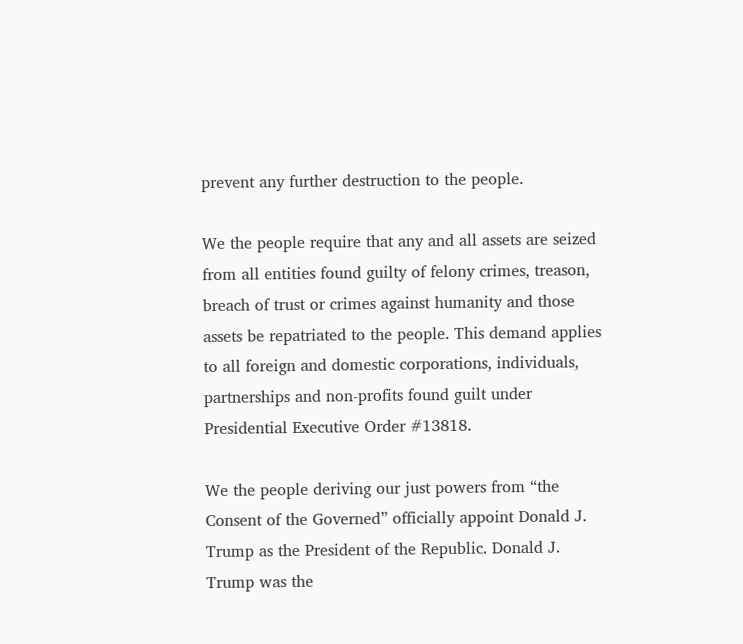prevent any further destruction to the people.

We the people require that any and all assets are seized from all entities found guilty of felony crimes, treason, breach of trust or crimes against humanity and those assets be repatriated to the people. This demand applies to all foreign and domestic corporations, individuals, partnerships and non-profits found guilt under Presidential Executive Order #13818.

We the people deriving our just powers from “the Consent of the Governed” officially appoint Donald J. Trump as the President of the Republic. Donald J. Trump was the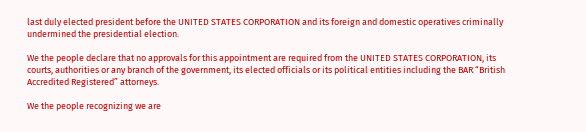last duly elected president before the UNITED STATES CORPORATION and its foreign and domestic operatives criminally undermined the presidential election.

We the people declare that no approvals for this appointment are required from the UNITED STATES CORPORATION, its courts, authorities or any branch of the government, its elected officials or its political entities including the BAR “British Accredited Registered” attorneys.

We the people recognizing we are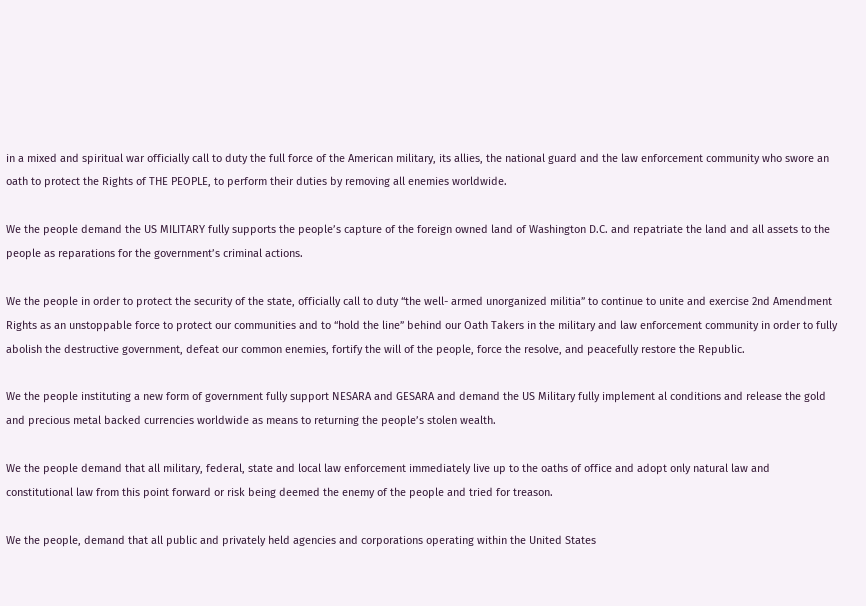in a mixed and spiritual war officially call to duty the full force of the American military, its allies, the national guard and the law enforcement community who swore an oath to protect the Rights of THE PEOPLE, to perform their duties by removing all enemies worldwide.

We the people demand the US MILITARY fully supports the people’s capture of the foreign owned land of Washington D.C. and repatriate the land and all assets to the people as reparations for the government’s criminal actions.

We the people in order to protect the security of the state, officially call to duty “the well- armed unorganized militia” to continue to unite and exercise 2nd Amendment Rights as an unstoppable force to protect our communities and to “hold the line” behind our Oath Takers in the military and law enforcement community in order to fully abolish the destructive government, defeat our common enemies, fortify the will of the people, force the resolve, and peacefully restore the Republic.

We the people instituting a new form of government fully support NESARA and GESARA and demand the US Military fully implement al conditions and release the gold and precious metal backed currencies worldwide as means to returning the people’s stolen wealth.

We the people demand that all military, federal, state and local law enforcement immediately live up to the oaths of office and adopt only natural law and constitutional law from this point forward or risk being deemed the enemy of the people and tried for treason.

We the people, demand that all public and privately held agencies and corporations operating within the United States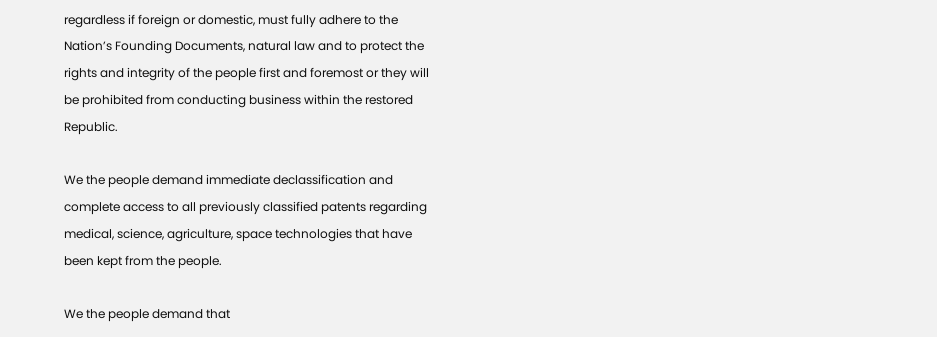regardless if foreign or domestic, must fully adhere to the Nation’s Founding Documents, natural law and to protect the rights and integrity of the people first and foremost or they will be prohibited from conducting business within the restored Republic.

We the people demand immediate declassification and complete access to all previously classified patents regarding medical, science, agriculture, space technologies that have been kept from the people.

We the people demand that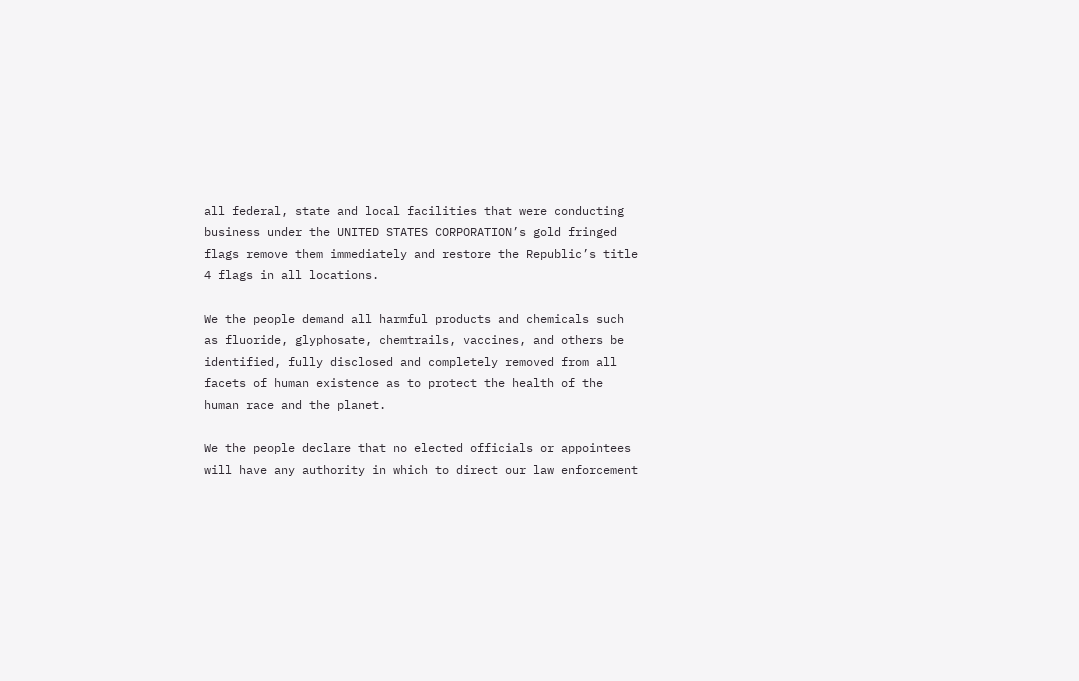all federal, state and local facilities that were conducting business under the UNITED STATES CORPORATION’s gold fringed flags remove them immediately and restore the Republic’s title 4 flags in all locations.

We the people demand all harmful products and chemicals such as fluoride, glyphosate, chemtrails, vaccines, and others be identified, fully disclosed and completely removed from all facets of human existence as to protect the health of the human race and the planet.

We the people declare that no elected officials or appointees will have any authority in which to direct our law enforcement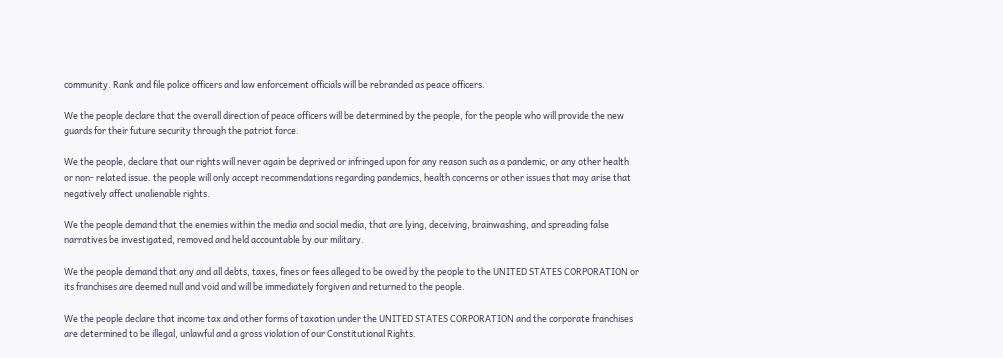community. Rank and file police officers and law enforcement officials will be rebranded as peace officers.

We the people declare that the overall direction of peace officers will be determined by the people, for the people who will provide the new guards for their future security through the patriot force.

We the people, declare that our rights will never again be deprived or infringed upon for any reason such as a pandemic, or any other health or non- related issue. the people will only accept recommendations regarding pandemics, health concerns or other issues that may arise that negatively affect unalienable rights.

We the people demand that the enemies within the media and social media, that are lying, deceiving, brainwashing, and spreading false narratives be investigated, removed and held accountable by our military.

We the people demand that any and all debts, taxes, fines or fees alleged to be owed by the people to the UNITED STATES CORPORATION or its franchises are deemed null and void and will be immediately forgiven and returned to the people.

We the people declare that income tax and other forms of taxation under the UNITED STATES CORPORATION and the corporate franchises are determined to be illegal, unlawful and a gross violation of our Constitutional Rights.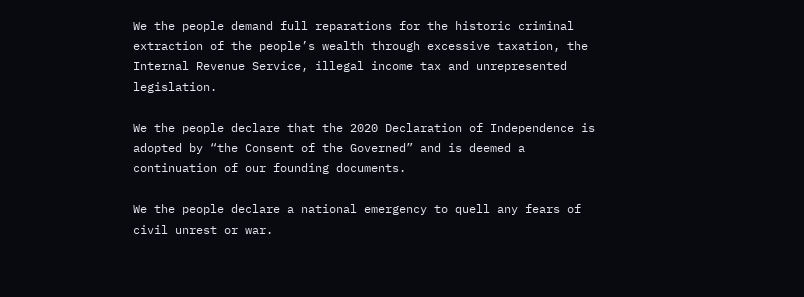We the people demand full reparations for the historic criminal extraction of the people’s wealth through excessive taxation, the Internal Revenue Service, illegal income tax and unrepresented legislation.

We the people declare that the 2020 Declaration of Independence is adopted by “the Consent of the Governed” and is deemed a continuation of our founding documents.

We the people declare a national emergency to quell any fears of civil unrest or war.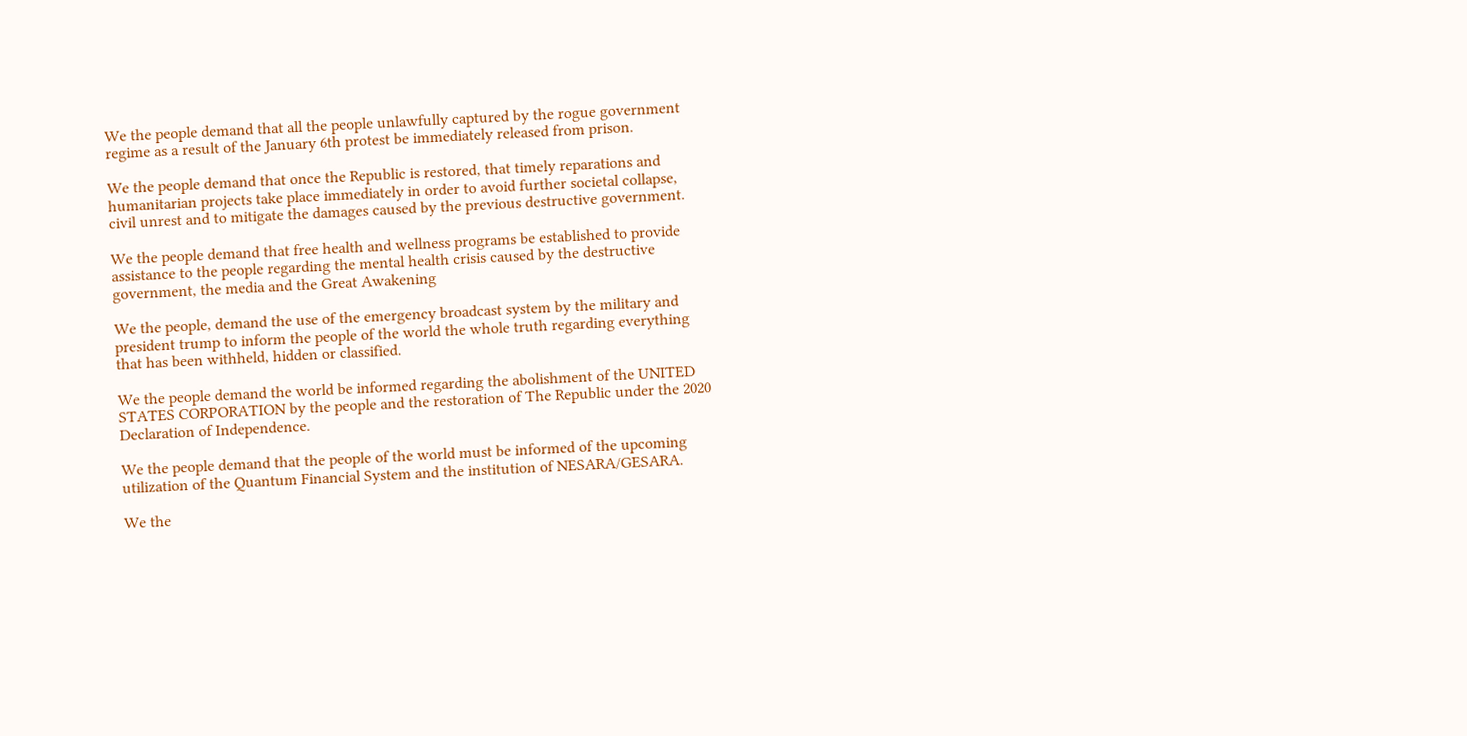We the people demand that all the people unlawfully captured by the rogue government regime as a result of the January 6th protest be immediately released from prison.

We the people demand that once the Republic is restored, that timely reparations and humanitarian projects take place immediately in order to avoid further societal collapse, civil unrest and to mitigate the damages caused by the previous destructive government.

We the people demand that free health and wellness programs be established to provide assistance to the people regarding the mental health crisis caused by the destructive government, the media and the Great Awakening

We the people, demand the use of the emergency broadcast system by the military and president trump to inform the people of the world the whole truth regarding everything that has been withheld, hidden or classified.

We the people demand the world be informed regarding the abolishment of the UNITED STATES CORPORATION by the people and the restoration of The Republic under the 2020 Declaration of Independence.

We the people demand that the people of the world must be informed of the upcoming utilization of the Quantum Financial System and the institution of NESARA/GESARA.

We the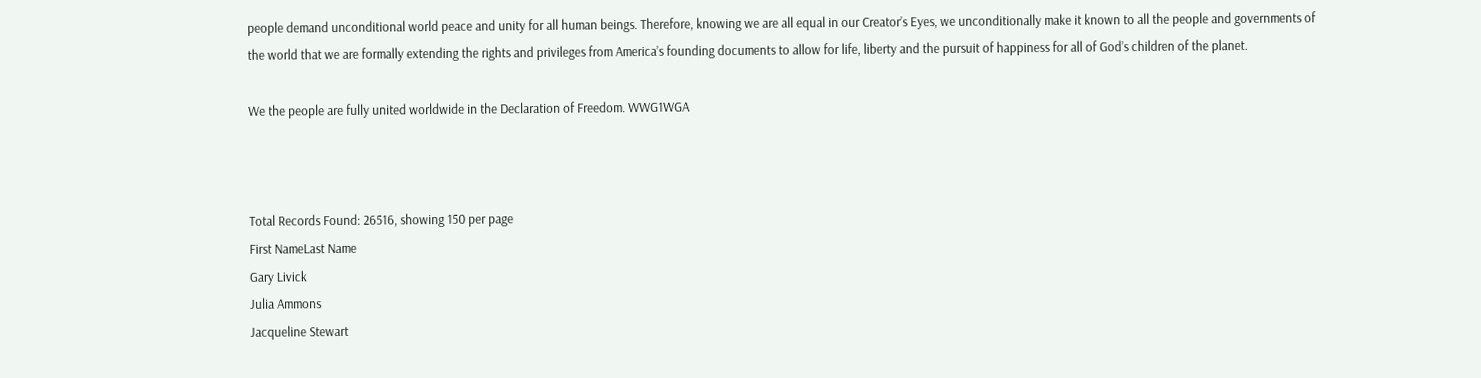people demand unconditional world peace and unity for all human beings. Therefore, knowing we are all equal in our Creator’s Eyes, we unconditionally make it known to all the people and governments of the world that we are formally extending the rights and privileges from America’s founding documents to allow for life, liberty and the pursuit of happiness for all of God’s children of the planet.

We the people are fully united worldwide in the Declaration of Freedom. WWG1WGA



Total Records Found: 26516, showing 150 per page
First NameLast Name
Gary Livick
Julia Ammons
Jacqueline Stewart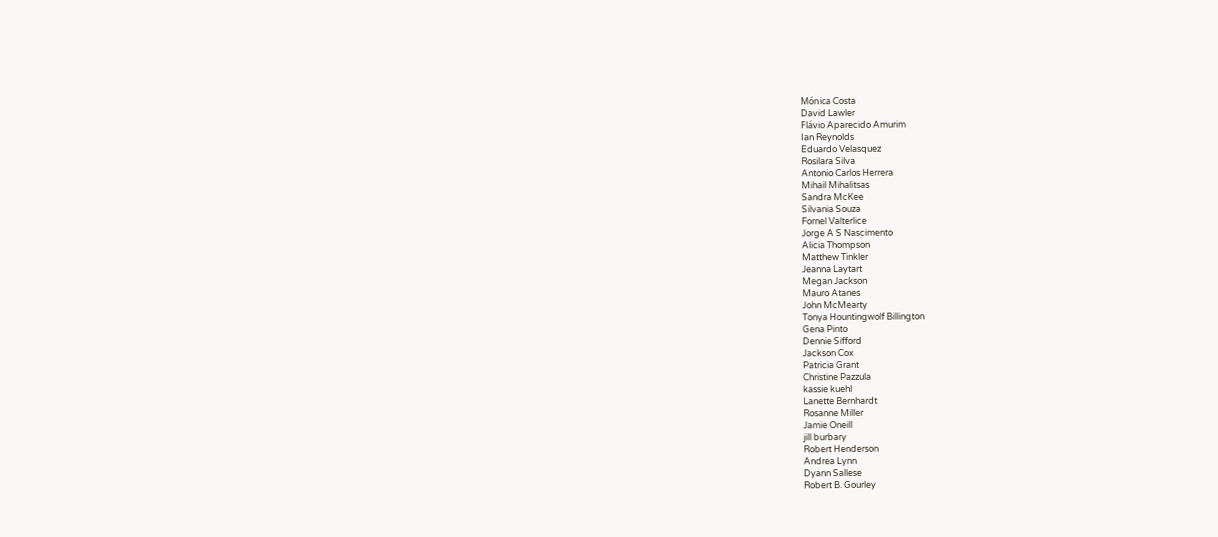Mónica Costa
David Lawler
Flávio Aparecido Amurim
Ian Reynolds
Eduardo Velasquez
Rosilara Silva
Antonio Carlos Herrera
Mihail Mihalitsas
Sandra McKee
Silvania Souza
Fornel Valterlice
Jorge A S Nascimento
Alicia Thompson
Matthew Tinkler
Jeanna Laytart
Megan Jackson
Mauro Atanes
John McMearty
Tonya Hountingwolf Billington
Gena Pinto
Dennie Sifford
Jackson Cox
Patricia Grant
Christine Pazzula
kassie kuehl
Lanette Bernhardt
Rosanne Miller
Jamie Oneill
jill burbary
Robert Henderson
Andrea Lynn
Dyann Sallese
Robert B. Gourley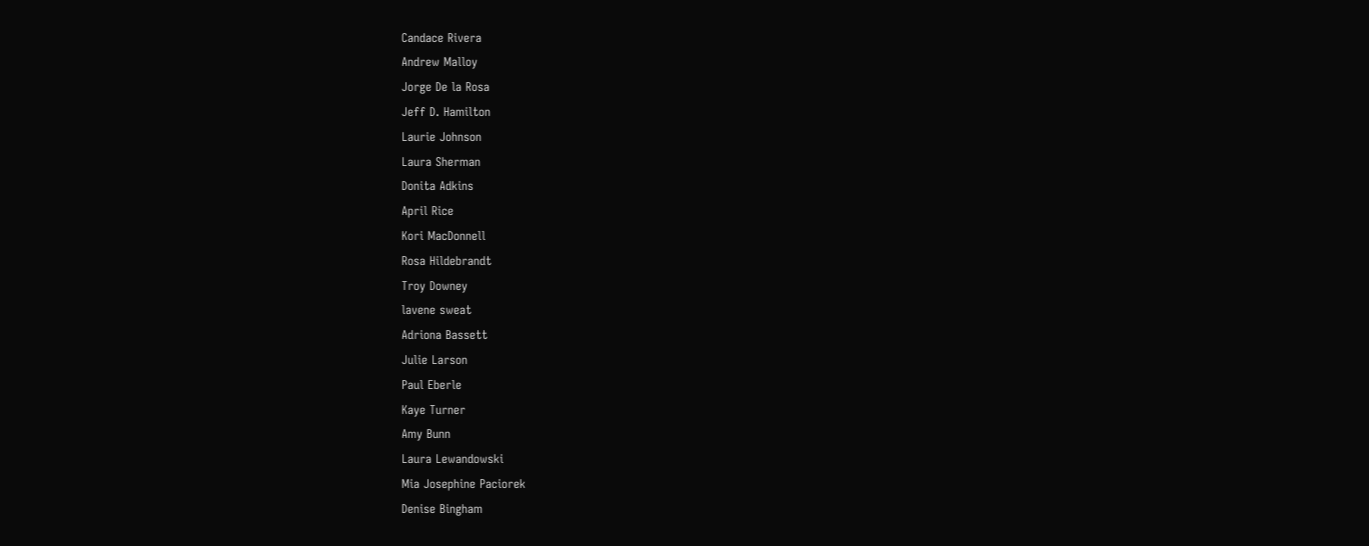Candace Rivera
Andrew Malloy
Jorge De la Rosa
Jeff D. Hamilton
Laurie Johnson
Laura Sherman
Donita Adkins
April Rice
Kori MacDonnell
Rosa Hildebrandt
Troy Downey
lavene sweat
Adriona Bassett
Julie Larson
Paul Eberle
Kaye Turner
Amy Bunn
Laura Lewandowski
Mia Josephine Paciorek
Denise Bingham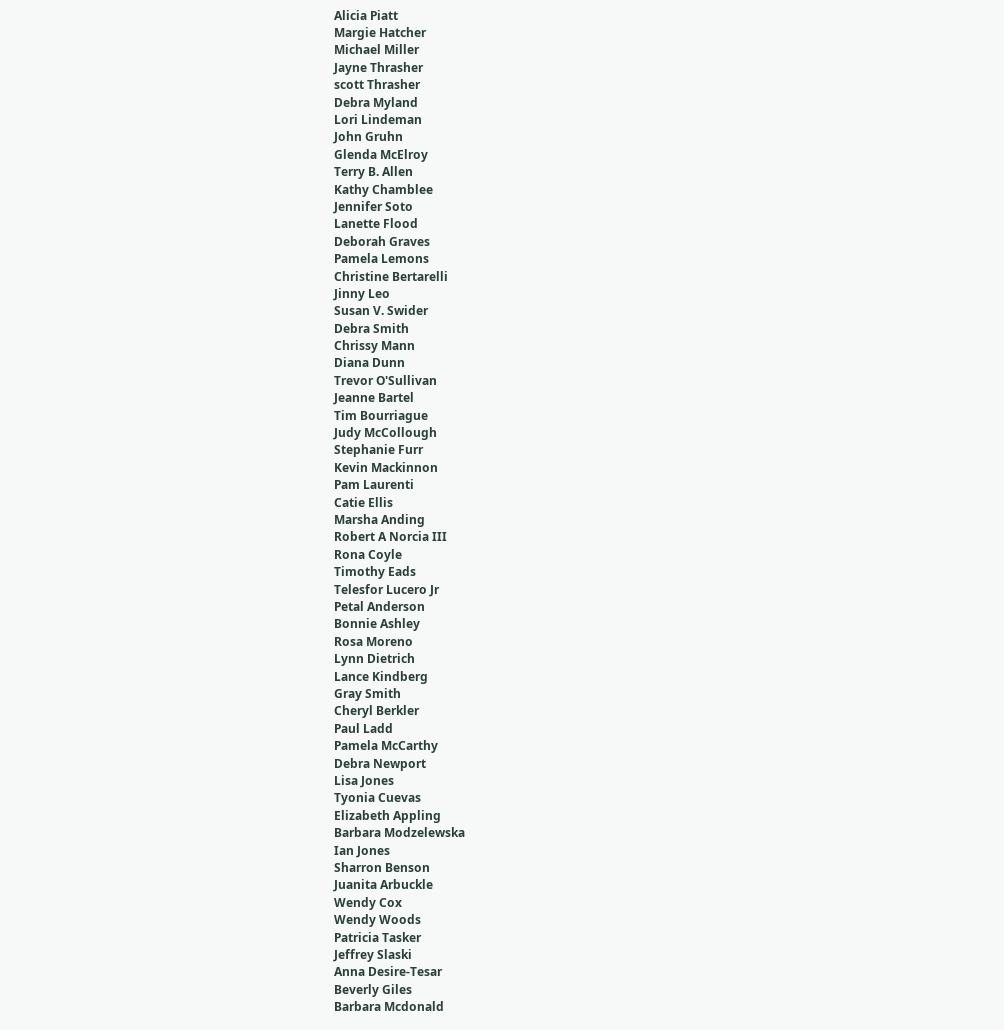Alicia Piatt
Margie Hatcher
Michael Miller
Jayne Thrasher
scott Thrasher
Debra Myland
Lori Lindeman
John Gruhn
Glenda McElroy
Terry B. Allen
Kathy Chamblee
Jennifer Soto
Lanette Flood
Deborah Graves
Pamela Lemons
Christine Bertarelli
Jinny Leo
Susan V. Swider
Debra Smith
Chrissy Mann
Diana Dunn
Trevor O'Sullivan
Jeanne Bartel
Tim Bourriague
Judy McCollough
Stephanie Furr
Kevin Mackinnon
Pam Laurenti
Catie Ellis
Marsha Anding
Robert A Norcia III
Rona Coyle
Timothy Eads
Telesfor Lucero Jr
Petal Anderson
Bonnie Ashley
Rosa Moreno
Lynn Dietrich
Lance Kindberg
Gray Smith
Cheryl Berkler
Paul Ladd
Pamela McCarthy
Debra Newport
Lisa Jones
Tyonia Cuevas
Elizabeth Appling
Barbara Modzelewska
Ian Jones
Sharron Benson
Juanita Arbuckle
Wendy Cox
Wendy Woods
Patricia Tasker
Jeffrey Slaski
Anna Desire-Tesar
Beverly Giles
Barbara Mcdonald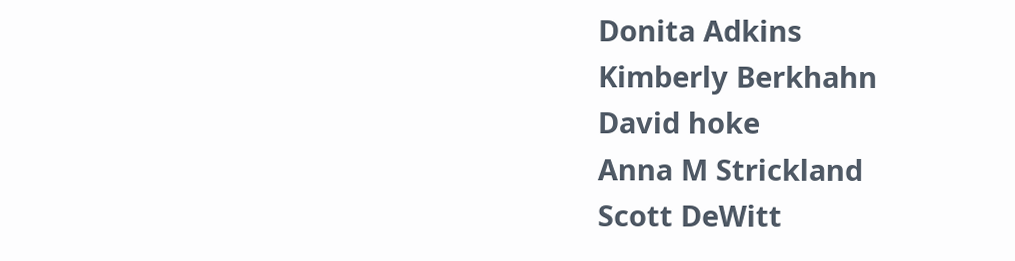Donita Adkins
Kimberly Berkhahn
David hoke
Anna M Strickland
Scott DeWitt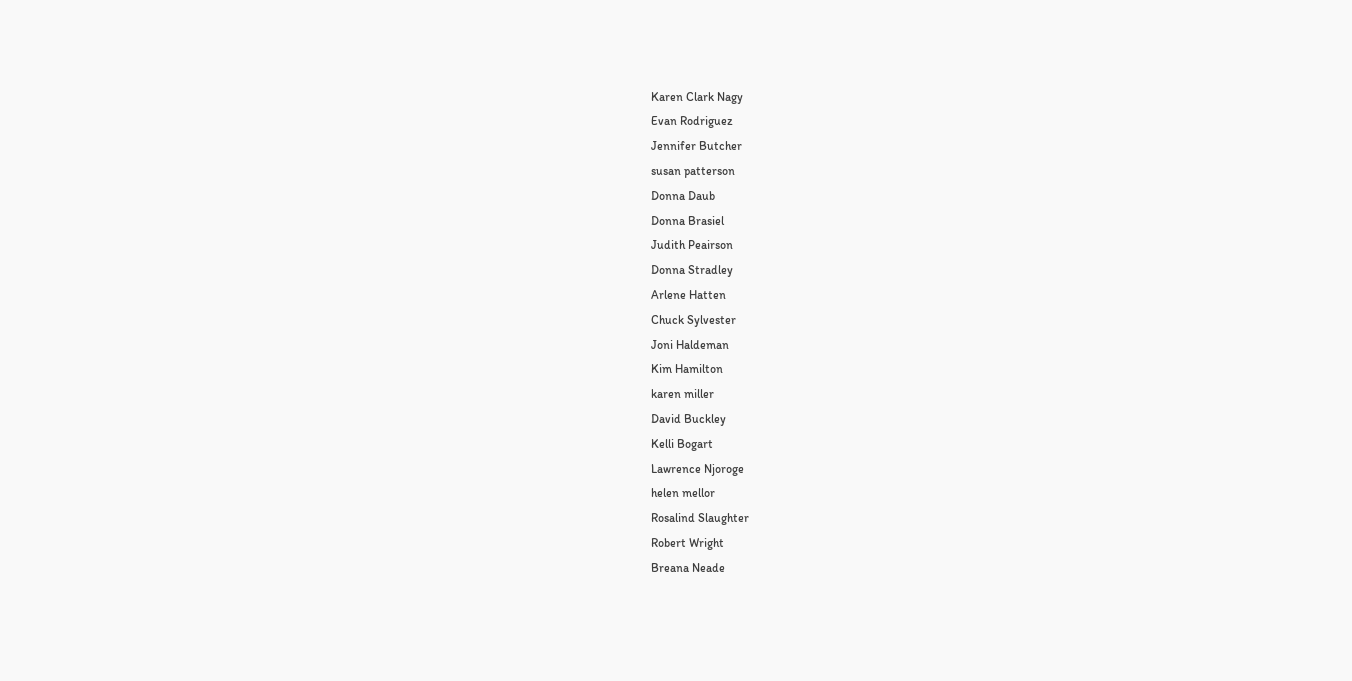Karen Clark Nagy
Evan Rodriguez
Jennifer Butcher
susan patterson
Donna Daub
Donna Brasiel
Judith Peairson
Donna Stradley
Arlene Hatten
Chuck Sylvester
Joni Haldeman
Kim Hamilton
karen miller
David Buckley
Kelli Bogart
Lawrence Njoroge
helen mellor
Rosalind Slaughter
Robert Wright
Breana Neade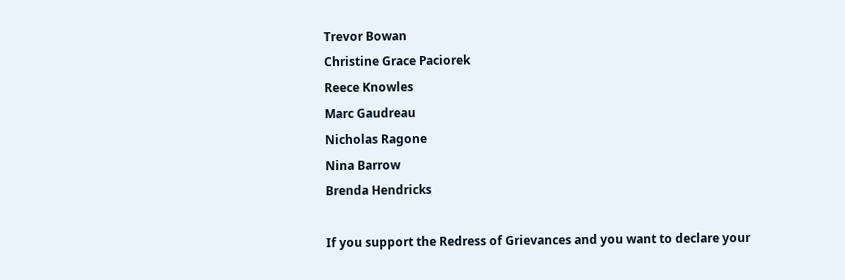Trevor Bowan
Christine Grace Paciorek
Reece Knowles
Marc Gaudreau
Nicholas Ragone
Nina Barrow
Brenda Hendricks

If you support the Redress of Grievances and you want to declare your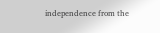independence from the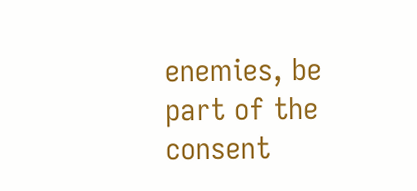enemies, be part of the consent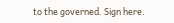to the governed. Sign here.